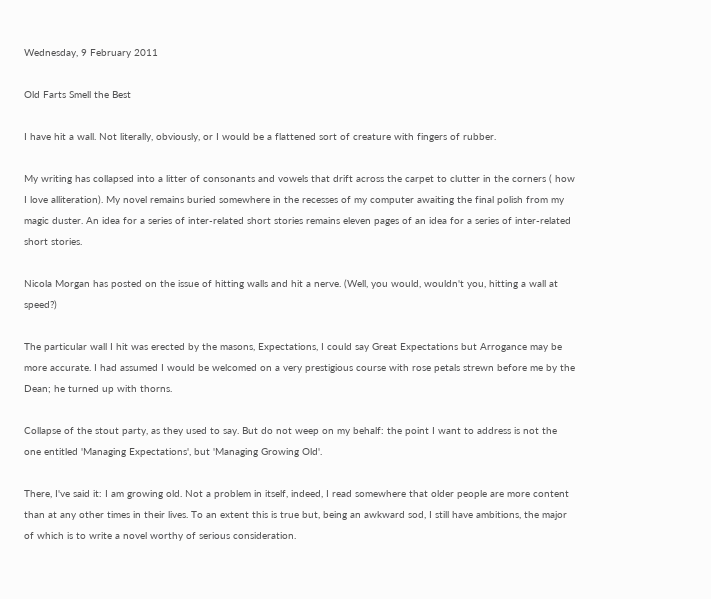Wednesday, 9 February 2011

Old Farts Smell the Best

I have hit a wall. Not literally, obviously, or I would be a flattened sort of creature with fingers of rubber.

My writing has collapsed into a litter of consonants and vowels that drift across the carpet to clutter in the corners ( how I love alliteration). My novel remains buried somewhere in the recesses of my computer awaiting the final polish from my magic duster. An idea for a series of inter-related short stories remains eleven pages of an idea for a series of inter-related short stories.

Nicola Morgan has posted on the issue of hitting walls and hit a nerve. (Well, you would, wouldn't you, hitting a wall at speed?)

The particular wall I hit was erected by the masons, Expectations, I could say Great Expectations but Arrogance may be more accurate. I had assumed I would be welcomed on a very prestigious course with rose petals strewn before me by the Dean; he turned up with thorns.

Collapse of the stout party, as they used to say. But do not weep on my behalf: the point I want to address is not the one entitled 'Managing Expectations', but 'Managing Growing Old'.

There, I've said it: I am growing old. Not a problem in itself, indeed, I read somewhere that older people are more content than at any other times in their lives. To an extent this is true but, being an awkward sod, I still have ambitions, the major of which is to write a novel worthy of serious consideration.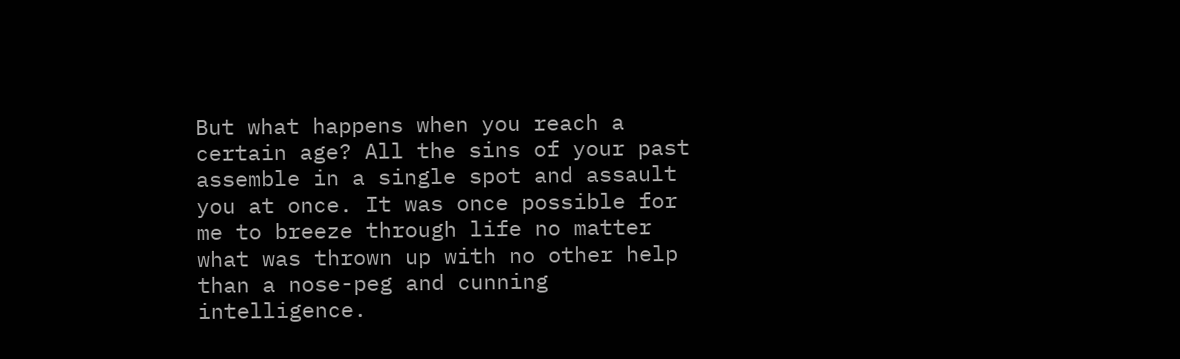But what happens when you reach a certain age? All the sins of your past assemble in a single spot and assault you at once. It was once possible for me to breeze through life no matter what was thrown up with no other help than a nose-peg and cunning intelligence.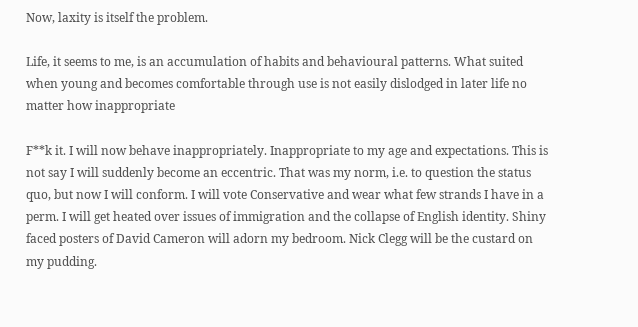Now, laxity is itself the problem.

Life, it seems to me, is an accumulation of habits and behavioural patterns. What suited when young and becomes comfortable through use is not easily dislodged in later life no matter how inappropriate

F**k it. I will now behave inappropriately. Inappropriate to my age and expectations. This is not say I will suddenly become an eccentric. That was my norm, i.e. to question the status quo, but now I will conform. I will vote Conservative and wear what few strands I have in a perm. I will get heated over issues of immigration and the collapse of English identity. Shiny faced posters of David Cameron will adorn my bedroom. Nick Clegg will be the custard on my pudding.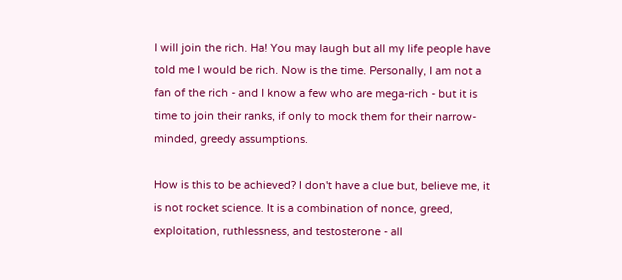I will join the rich. Ha! You may laugh but all my life people have told me I would be rich. Now is the time. Personally, I am not a fan of the rich - and I know a few who are mega-rich - but it is time to join their ranks, if only to mock them for their narrow-minded, greedy assumptions.

How is this to be achieved? I don't have a clue but, believe me, it is not rocket science. It is a combination of nonce, greed, exploitation, ruthlessness, and testosterone - all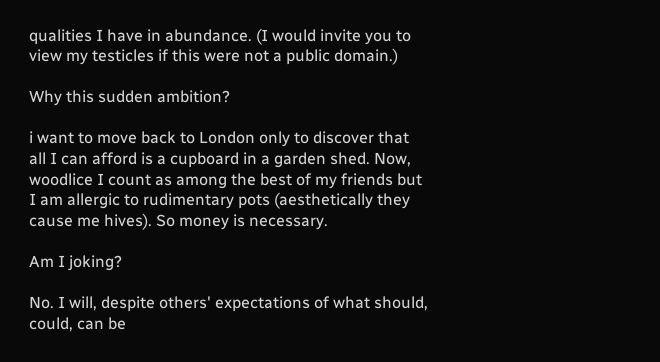qualities I have in abundance. (I would invite you to view my testicles if this were not a public domain.)

Why this sudden ambition?

i want to move back to London only to discover that all I can afford is a cupboard in a garden shed. Now, woodlice I count as among the best of my friends but I am allergic to rudimentary pots (aesthetically they cause me hives). So money is necessary.

Am I joking?

No. I will, despite others' expectations of what should, could, can be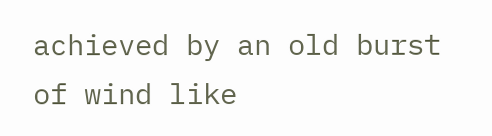achieved by an old burst of wind like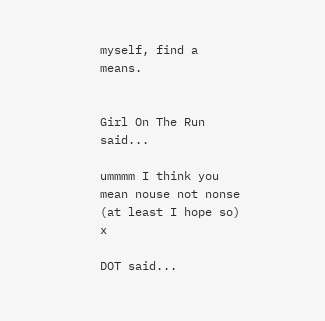myself, find a means.


Girl On The Run said...

ummmm I think you mean nouse not nonse (at least I hope so) x

DOT said...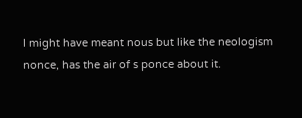I might have meant nous but like the neologism nonce, has the air of s ponce about it.